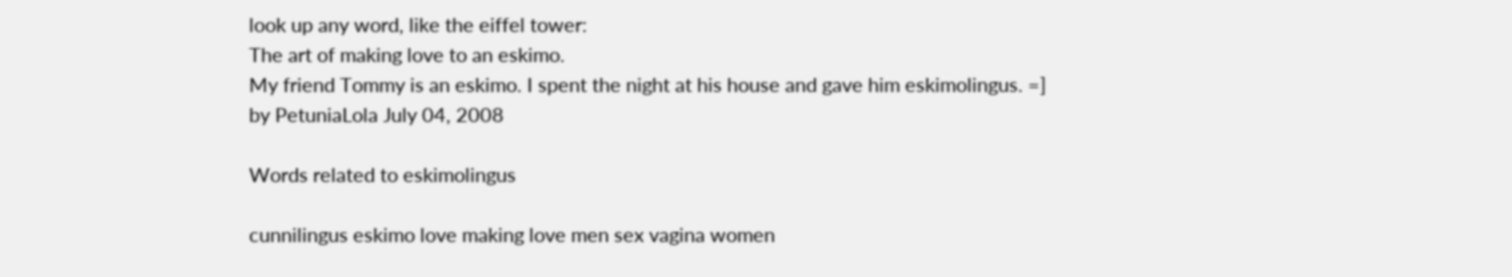look up any word, like the eiffel tower:
The art of making love to an eskimo.
My friend Tommy is an eskimo. I spent the night at his house and gave him eskimolingus. =]
by PetuniaLola July 04, 2008

Words related to eskimolingus

cunnilingus eskimo love making love men sex vagina women